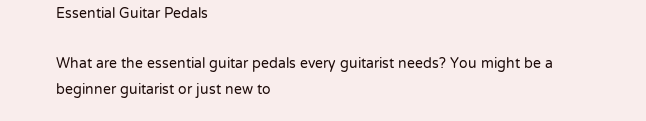Essential Guitar Pedals

What are the essential guitar pedals every guitarist needs? You might be a beginner guitarist or just new to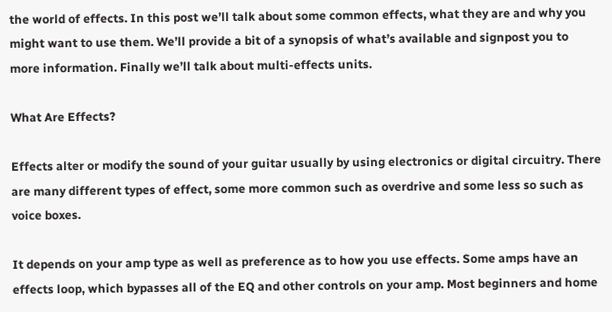the world of effects. In this post we’ll talk about some common effects, what they are and why you might want to use them. We’ll provide a bit of a synopsis of what’s available and signpost you to more information. Finally we’ll talk about multi-effects units.

What Are Effects?

Effects alter or modify the sound of your guitar usually by using electronics or digital circuitry. There are many different types of effect, some more common such as overdrive and some less so such as voice boxes.

It depends on your amp type as well as preference as to how you use effects. Some amps have an effects loop, which bypasses all of the EQ and other controls on your amp. Most beginners and home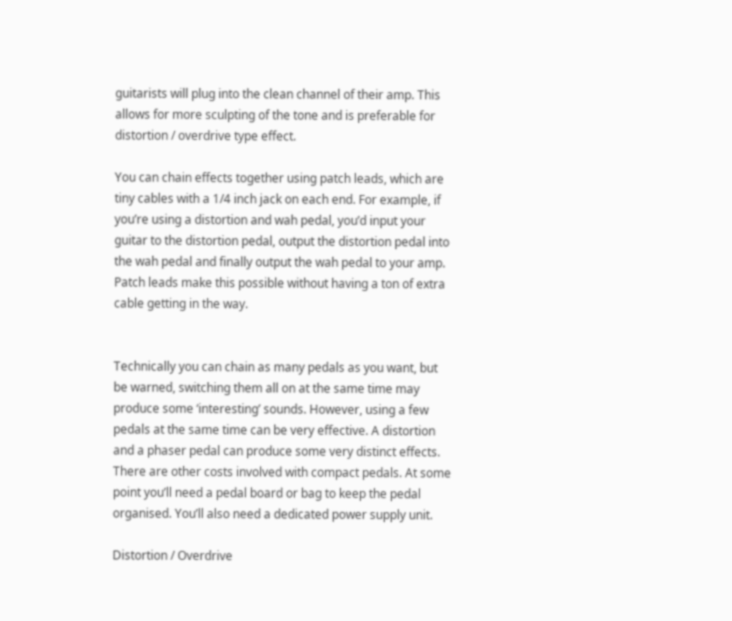guitarists will plug into the clean channel of their amp. This allows for more sculpting of the tone and is preferable for distortion / overdrive type effect.

You can chain effects together using patch leads, which are tiny cables with a 1/4 inch jack on each end. For example, if you’re using a distortion and wah pedal, you’d input your guitar to the distortion pedal, output the distortion pedal into the wah pedal and finally output the wah pedal to your amp. Patch leads make this possible without having a ton of extra cable getting in the way.


Technically you can chain as many pedals as you want, but be warned, switching them all on at the same time may produce some ‘interesting’ sounds. However, using a few pedals at the same time can be very effective. A distortion and a phaser pedal can produce some very distinct effects. There are other costs involved with compact pedals. At some point you’ll need a pedal board or bag to keep the pedal organised. You’ll also need a dedicated power supply unit.

Distortion / Overdrive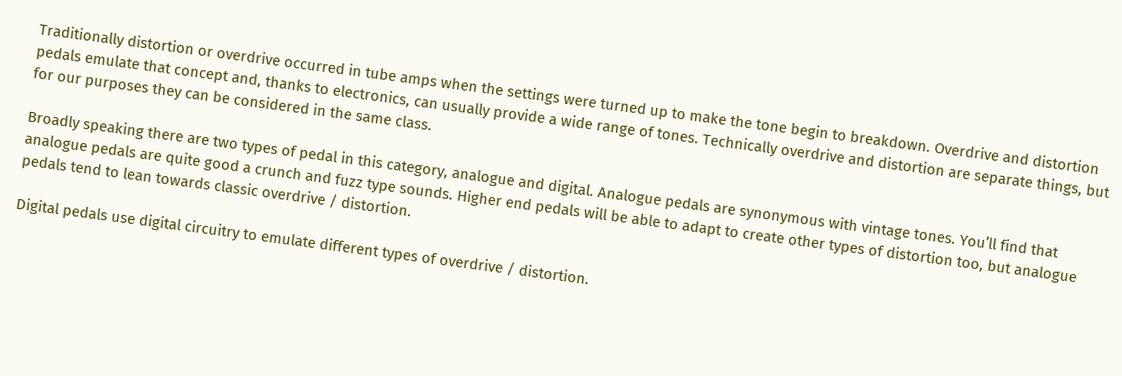Traditionally distortion or overdrive occurred in tube amps when the settings were turned up to make the tone begin to breakdown. Overdrive and distortion pedals emulate that concept and, thanks to electronics, can usually provide a wide range of tones. Technically overdrive and distortion are separate things, but for our purposes they can be considered in the same class.

Broadly speaking there are two types of pedal in this category, analogue and digital. Analogue pedals are synonymous with vintage tones. You’ll find that analogue pedals are quite good a crunch and fuzz type sounds. Higher end pedals will be able to adapt to create other types of distortion too, but analogue pedals tend to lean towards classic overdrive / distortion.

Digital pedals use digital circuitry to emulate different types of overdrive / distortion.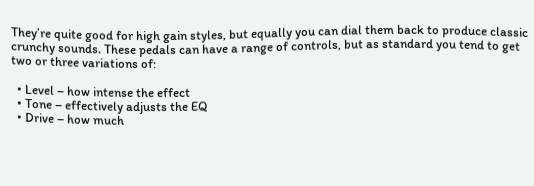They’re quite good for high gain styles, but equally you can dial them back to produce classic crunchy sounds. These pedals can have a range of controls, but as standard you tend to get two or three variations of:

  • Level – how intense the effect
  • Tone – effectively adjusts the EQ
  • Drive – how much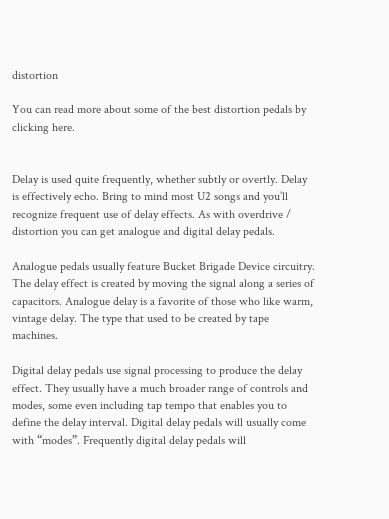distortion

You can read more about some of the best distortion pedals by clicking here.


Delay is used quite frequently, whether subtly or overtly. Delay is effectively echo. Bring to mind most U2 songs and you’ll recognize frequent use of delay effects. As with overdrive / distortion you can get analogue and digital delay pedals.

Analogue pedals usually feature Bucket Brigade Device circuitry. The delay effect is created by moving the signal along a series of capacitors. Analogue delay is a favorite of those who like warm, vintage delay. The type that used to be created by tape machines.

Digital delay pedals use signal processing to produce the delay effect. They usually have a much broader range of controls and modes, some even including tap tempo that enables you to define the delay interval. Digital delay pedals will usually come with “modes”. Frequently digital delay pedals will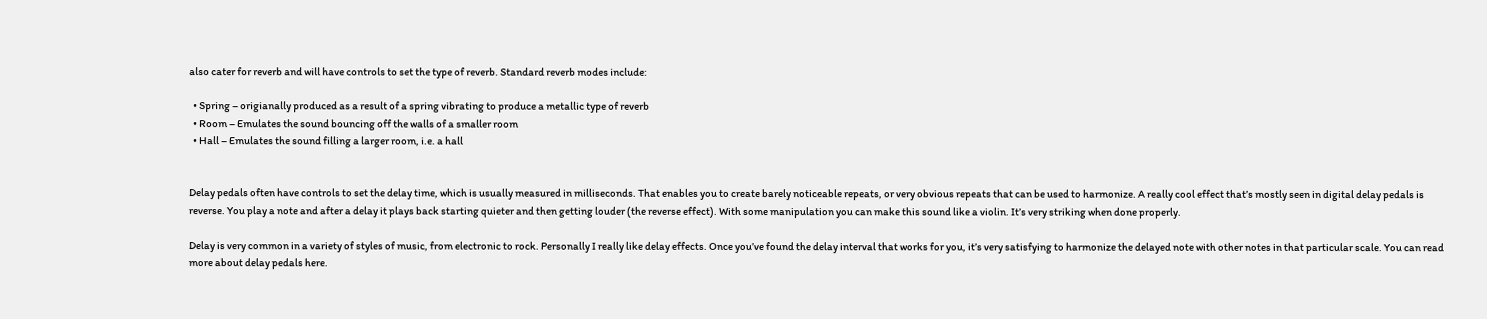also cater for reverb and will have controls to set the type of reverb. Standard reverb modes include:

  • Spring – origianally produced as a result of a spring vibrating to produce a metallic type of reverb
  • Room – Emulates the sound bouncing off the walls of a smaller room
  • Hall – Emulates the sound filling a larger room, i.e. a hall


Delay pedals often have controls to set the delay time, which is usually measured in milliseconds. That enables you to create barely noticeable repeats, or very obvious repeats that can be used to harmonize. A really cool effect that’s mostly seen in digital delay pedals is reverse. You play a note and after a delay it plays back starting quieter and then getting louder (the reverse effect). With some manipulation you can make this sound like a violin. It’s very striking when done properly.

Delay is very common in a variety of styles of music, from electronic to rock. Personally I really like delay effects. Once you’ve found the delay interval that works for you, it’s very satisfying to harmonize the delayed note with other notes in that particular scale. You can read more about delay pedals here.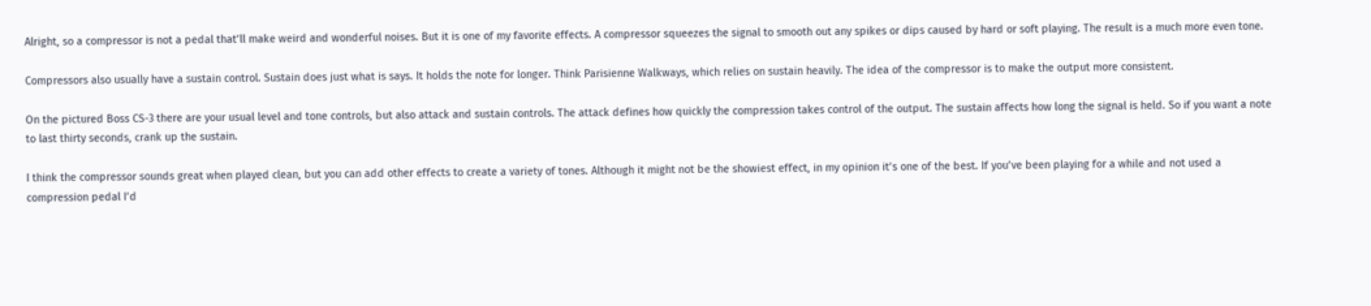Alright, so a compressor is not a pedal that’ll make weird and wonderful noises. But it is one of my favorite effects. A compressor squeezes the signal to smooth out any spikes or dips caused by hard or soft playing. The result is a much more even tone.

Compressors also usually have a sustain control. Sustain does just what is says. It holds the note for longer. Think Parisienne Walkways, which relies on sustain heavily. The idea of the compressor is to make the output more consistent.

On the pictured Boss CS-3 there are your usual level and tone controls, but also attack and sustain controls. The attack defines how quickly the compression takes control of the output. The sustain affects how long the signal is held. So if you want a note to last thirty seconds, crank up the sustain.

I think the compressor sounds great when played clean, but you can add other effects to create a variety of tones. Although it might not be the showiest effect, in my opinion it’s one of the best. If you’ve been playing for a while and not used a compression pedal I’d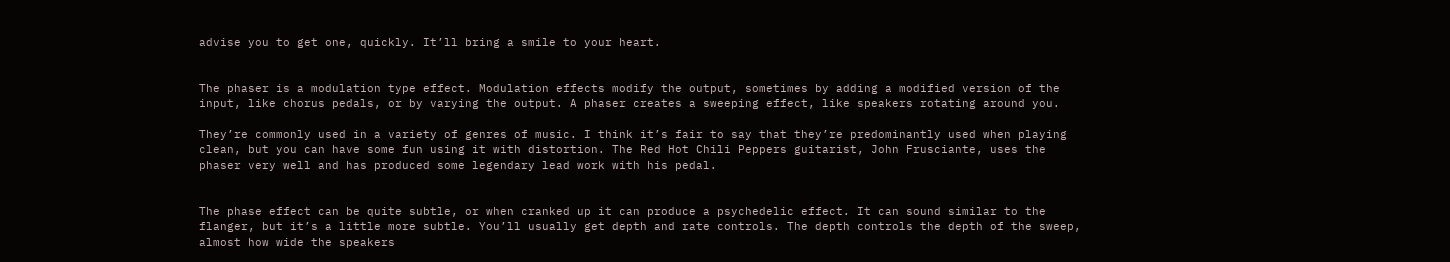advise you to get one, quickly. It’ll bring a smile to your heart.


The phaser is a modulation type effect. Modulation effects modify the output, sometimes by adding a modified version of the input, like chorus pedals, or by varying the output. A phaser creates a sweeping effect, like speakers rotating around you.

They’re commonly used in a variety of genres of music. I think it’s fair to say that they’re predominantly used when playing clean, but you can have some fun using it with distortion. The Red Hot Chili Peppers guitarist, John Frusciante, uses the phaser very well and has produced some legendary lead work with his pedal.


The phase effect can be quite subtle, or when cranked up it can produce a psychedelic effect. It can sound similar to the flanger, but it’s a little more subtle. You’ll usually get depth and rate controls. The depth controls the depth of the sweep, almost how wide the speakers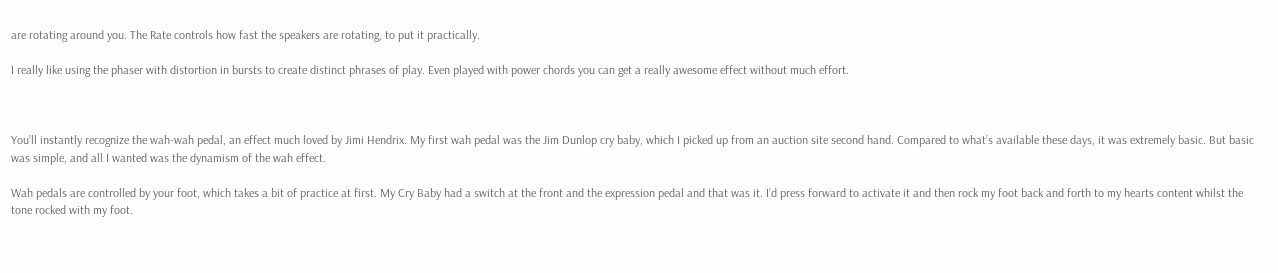are rotating around you. The Rate controls how fast the speakers are rotating, to put it practically.

I really like using the phaser with distortion in bursts to create distinct phrases of play. Even played with power chords you can get a really awesome effect without much effort.



You’ll instantly recognize the wah-wah pedal, an effect much loved by Jimi Hendrix. My first wah pedal was the Jim Dunlop cry baby, which I picked up from an auction site second hand. Compared to what’s available these days, it was extremely basic. But basic was simple, and all I wanted was the dynamism of the wah effect.

Wah pedals are controlled by your foot, which takes a bit of practice at first. My Cry Baby had a switch at the front and the expression pedal and that was it. I’d press forward to activate it and then rock my foot back and forth to my hearts content whilst the tone rocked with my foot.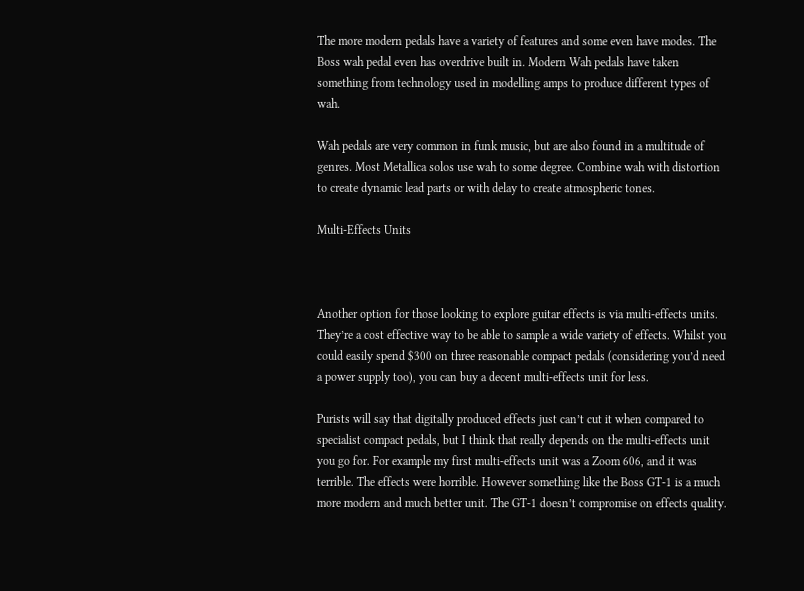The more modern pedals have a variety of features and some even have modes. The Boss wah pedal even has overdrive built in. Modern Wah pedals have taken something from technology used in modelling amps to produce different types of wah.

Wah pedals are very common in funk music, but are also found in a multitude of genres. Most Metallica solos use wah to some degree. Combine wah with distortion to create dynamic lead parts or with delay to create atmospheric tones.

Multi-Effects Units



Another option for those looking to explore guitar effects is via multi-effects units. They’re a cost effective way to be able to sample a wide variety of effects. Whilst you could easily spend $300 on three reasonable compact pedals (considering you’d need a power supply too), you can buy a decent multi-effects unit for less.

Purists will say that digitally produced effects just can’t cut it when compared to specialist compact pedals, but I think that really depends on the multi-effects unit you go for. For example my first multi-effects unit was a Zoom 606, and it was terrible. The effects were horrible. However something like the Boss GT-1 is a much more modern and much better unit. The GT-1 doesn’t compromise on effects quality.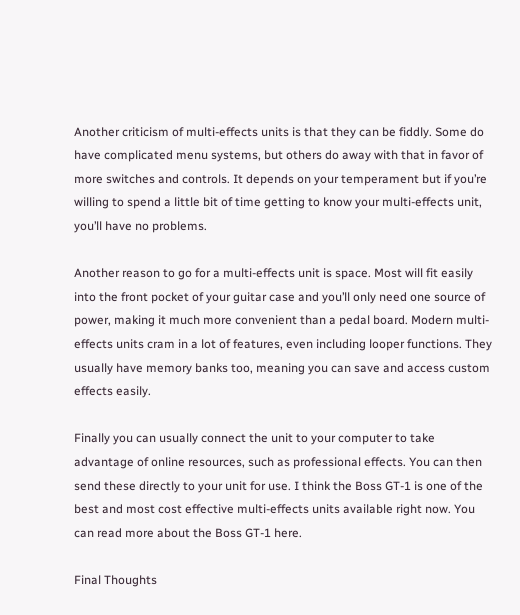Another criticism of multi-effects units is that they can be fiddly. Some do have complicated menu systems, but others do away with that in favor of more switches and controls. It depends on your temperament but if you’re willing to spend a little bit of time getting to know your multi-effects unit, you’ll have no problems.

Another reason to go for a multi-effects unit is space. Most will fit easily into the front pocket of your guitar case and you’ll only need one source of power, making it much more convenient than a pedal board. Modern multi-effects units cram in a lot of features, even including looper functions. They usually have memory banks too, meaning you can save and access custom effects easily.

Finally you can usually connect the unit to your computer to take advantage of online resources, such as professional effects. You can then send these directly to your unit for use. I think the Boss GT-1 is one of the best and most cost effective multi-effects units available right now. You can read more about the Boss GT-1 here.

Final Thoughts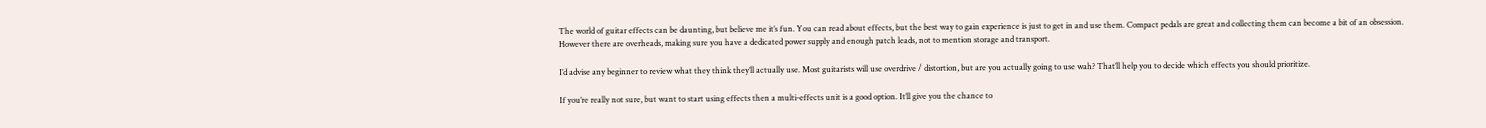The world of guitar effects can be daunting, but believe me it’s fun. You can read about effects, but the best way to gain experience is just to get in and use them. Compact pedals are great and collecting them can become a bit of an obsession. However there are overheads, making sure you have a dedicated power supply and enough patch leads, not to mention storage and transport.

I’d advise any beginner to review what they think they’ll actually use. Most guitarists will use overdrive / distortion, but are you actually going to use wah? That’ll help you to decide which effects you should prioritize.

If you’re really not sure, but want to start using effects then a multi-effects unit is a good option. It’ll give you the chance to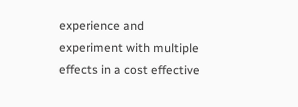experience and experiment with multiple effects in a cost effective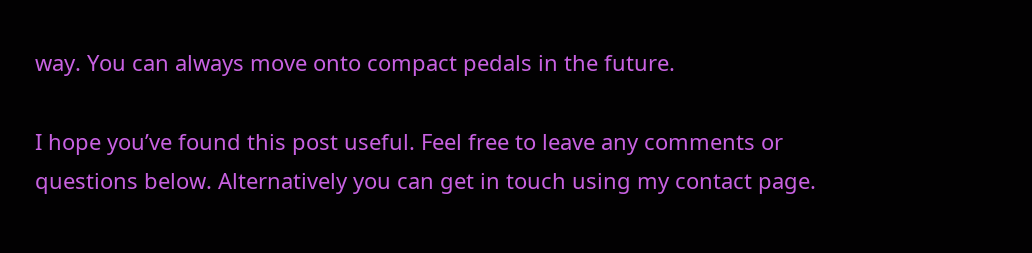way. You can always move onto compact pedals in the future.

I hope you’ve found this post useful. Feel free to leave any comments or questions below. Alternatively you can get in touch using my contact page.